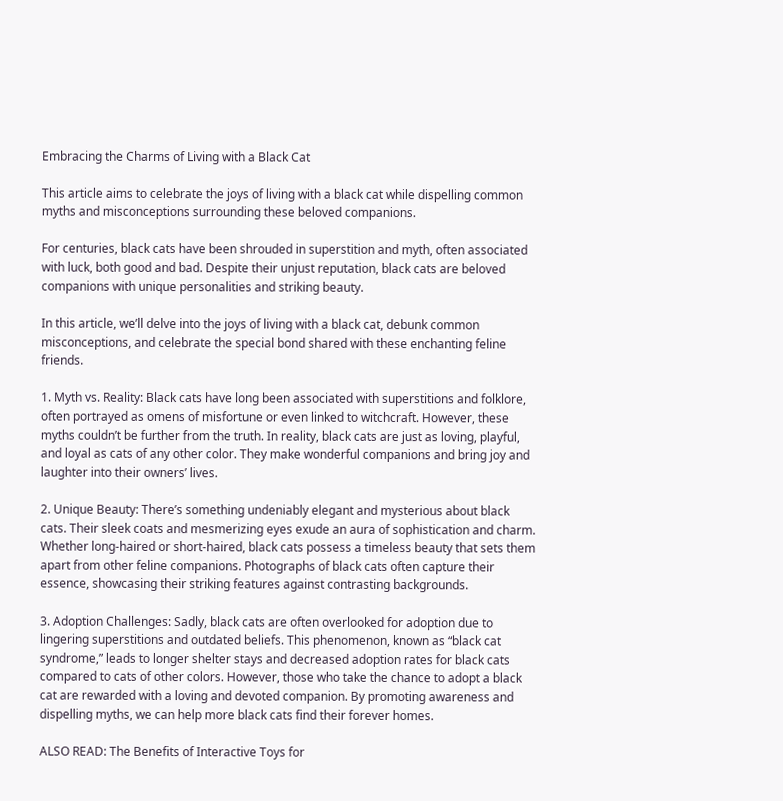Embracing the Charms of Living with a Black Cat

This article aims to celebrate the joys of living with a black cat while dispelling common myths and misconceptions surrounding these beloved companions.

For centuries, black cats have been shrouded in superstition and myth, often associated with luck, both good and bad. Despite their unjust reputation, black cats are beloved companions with unique personalities and striking beauty.

In this article, we’ll delve into the joys of living with a black cat, debunk common misconceptions, and celebrate the special bond shared with these enchanting feline friends.

1. Myth vs. Reality: Black cats have long been associated with superstitions and folklore, often portrayed as omens of misfortune or even linked to witchcraft. However, these myths couldn’t be further from the truth. In reality, black cats are just as loving, playful, and loyal as cats of any other color. They make wonderful companions and bring joy and laughter into their owners’ lives.

2. Unique Beauty: There’s something undeniably elegant and mysterious about black cats. Their sleek coats and mesmerizing eyes exude an aura of sophistication and charm. Whether long-haired or short-haired, black cats possess a timeless beauty that sets them apart from other feline companions. Photographs of black cats often capture their essence, showcasing their striking features against contrasting backgrounds.

3. Adoption Challenges: Sadly, black cats are often overlooked for adoption due to lingering superstitions and outdated beliefs. This phenomenon, known as “black cat syndrome,” leads to longer shelter stays and decreased adoption rates for black cats compared to cats of other colors. However, those who take the chance to adopt a black cat are rewarded with a loving and devoted companion. By promoting awareness and dispelling myths, we can help more black cats find their forever homes.

ALSO READ: The Benefits of Interactive Toys for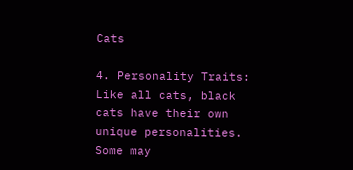Cats

4. Personality Traits: Like all cats, black cats have their own unique personalities. Some may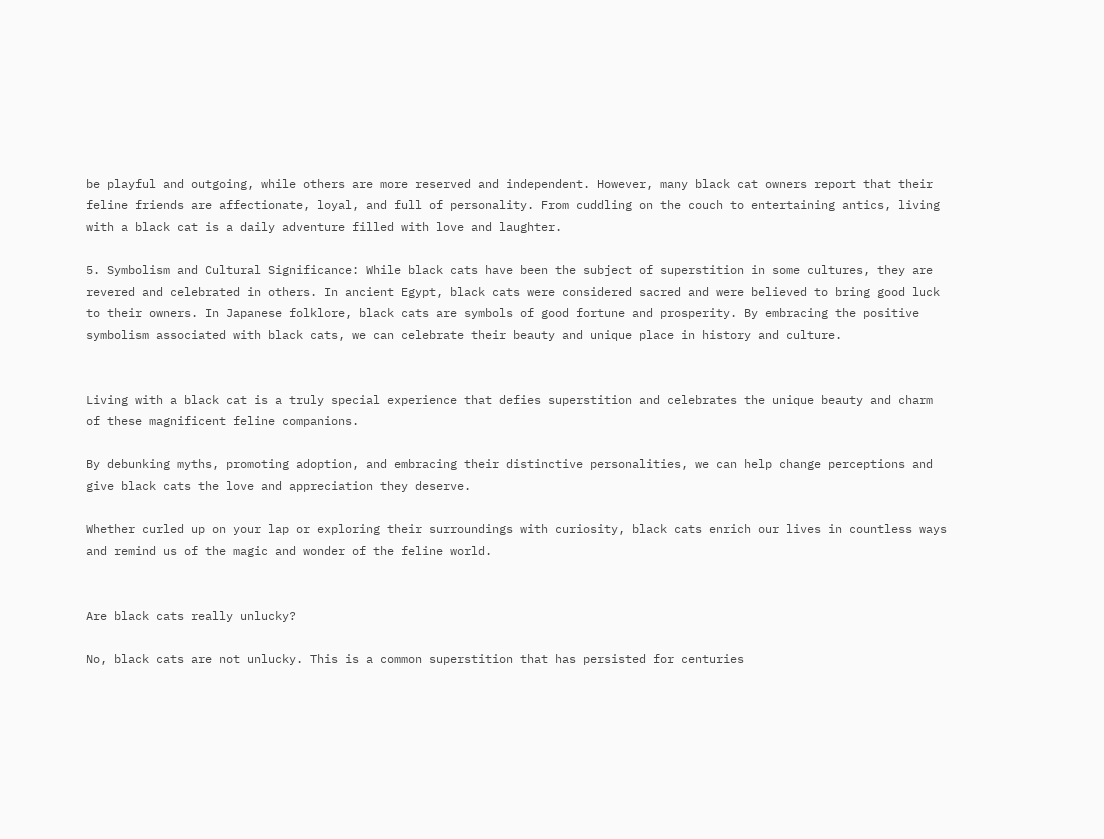be playful and outgoing, while others are more reserved and independent. However, many black cat owners report that their feline friends are affectionate, loyal, and full of personality. From cuddling on the couch to entertaining antics, living with a black cat is a daily adventure filled with love and laughter.

5. Symbolism and Cultural Significance: While black cats have been the subject of superstition in some cultures, they are revered and celebrated in others. In ancient Egypt, black cats were considered sacred and were believed to bring good luck to their owners. In Japanese folklore, black cats are symbols of good fortune and prosperity. By embracing the positive symbolism associated with black cats, we can celebrate their beauty and unique place in history and culture.


Living with a black cat is a truly special experience that defies superstition and celebrates the unique beauty and charm of these magnificent feline companions.

By debunking myths, promoting adoption, and embracing their distinctive personalities, we can help change perceptions and give black cats the love and appreciation they deserve.

Whether curled up on your lap or exploring their surroundings with curiosity, black cats enrich our lives in countless ways and remind us of the magic and wonder of the feline world.


Are black cats really unlucky?

No, black cats are not unlucky. This is a common superstition that has persisted for centuries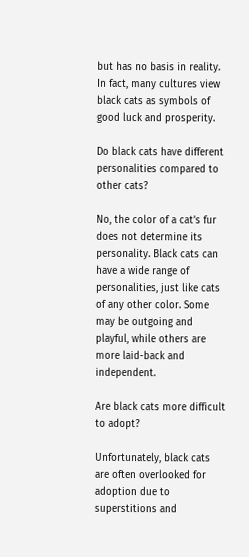but has no basis in reality. In fact, many cultures view black cats as symbols of good luck and prosperity.

Do black cats have different personalities compared to other cats?

No, the color of a cat’s fur does not determine its personality. Black cats can have a wide range of personalities, just like cats of any other color. Some may be outgoing and playful, while others are more laid-back and independent.

Are black cats more difficult to adopt?

Unfortunately, black cats are often overlooked for adoption due to superstitions and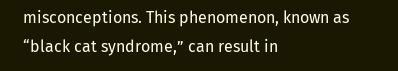misconceptions. This phenomenon, known as “black cat syndrome,” can result in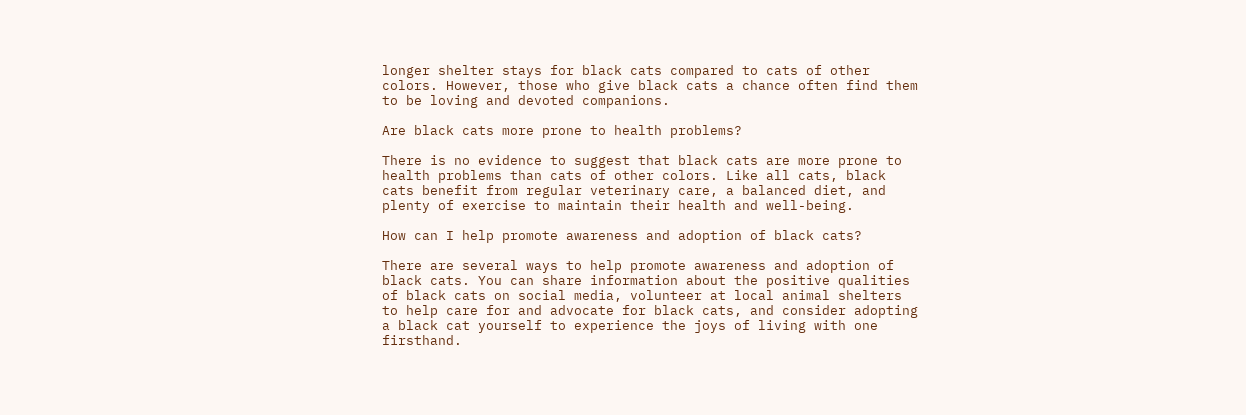longer shelter stays for black cats compared to cats of other colors. However, those who give black cats a chance often find them to be loving and devoted companions.

Are black cats more prone to health problems?

There is no evidence to suggest that black cats are more prone to health problems than cats of other colors. Like all cats, black cats benefit from regular veterinary care, a balanced diet, and plenty of exercise to maintain their health and well-being.

How can I help promote awareness and adoption of black cats?

There are several ways to help promote awareness and adoption of black cats. You can share information about the positive qualities of black cats on social media, volunteer at local animal shelters to help care for and advocate for black cats, and consider adopting a black cat yourself to experience the joys of living with one firsthand.